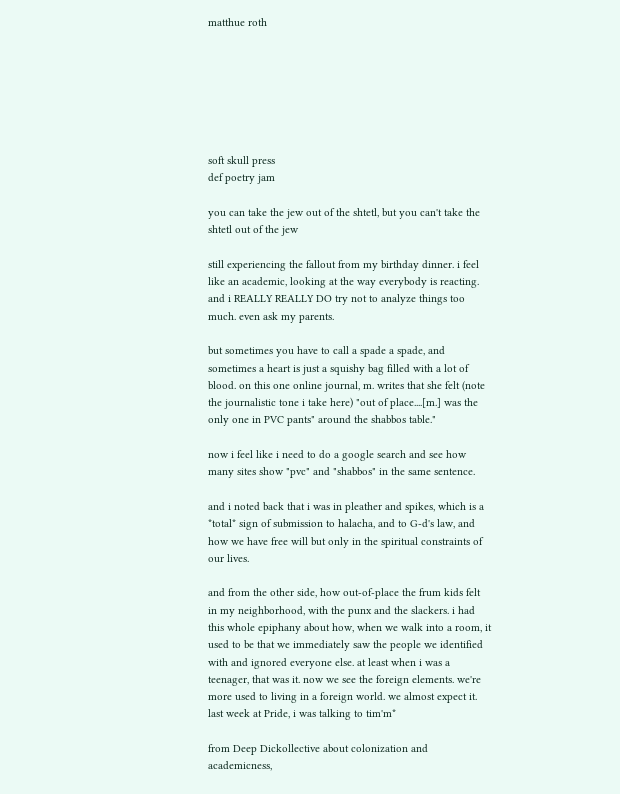matthue roth







soft skull press
def poetry jam

you can take the jew out of the shtetl, but you can't take the shtetl out of the jew

still experiencing the fallout from my birthday dinner. i feel like an academic, looking at the way everybody is reacting. and i REALLY REALLY DO try not to analyze things too much. even ask my parents.

but sometimes you have to call a spade a spade, and sometimes a heart is just a squishy bag filled with a lot of blood. on this one online journal, m. writes that she felt (note the journalistic tone i take here) "out of place....[m.] was the only one in PVC pants" around the shabbos table."

now i feel like i need to do a google search and see how many sites show "pvc" and "shabbos" in the same sentence.

and i noted back that i was in pleather and spikes, which is a *total* sign of submission to halacha, and to G-d's law, and how we have free will but only in the spiritual constraints of our lives.

and from the other side, how out-of-place the frum kids felt in my neighborhood, with the punx and the slackers. i had this whole epiphany about how, when we walk into a room, it used to be that we immediately saw the people we identified with and ignored everyone else. at least when i was a teenager, that was it. now we see the foreign elements. we're more used to living in a foreign world. we almost expect it. last week at Pride, i was talking to tim'm*

from Deep Dickollective about colonization and academicness,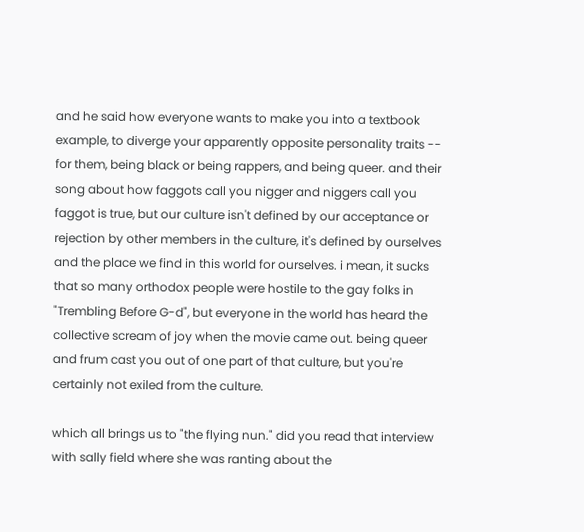and he said how everyone wants to make you into a textbook example, to diverge your apparently opposite personality traits -- for them, being black or being rappers, and being queer. and their song about how faggots call you nigger and niggers call you faggot is true, but our culture isn't defined by our acceptance or rejection by other members in the culture, it's defined by ourselves and the place we find in this world for ourselves. i mean, it sucks that so many orthodox people were hostile to the gay folks in "Trembling Before G-d", but everyone in the world has heard the collective scream of joy when the movie came out. being queer and frum cast you out of one part of that culture, but you're certainly not exiled from the culture.

which all brings us to "the flying nun." did you read that interview with sally field where she was ranting about the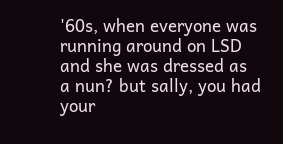'60s, when everyone was running around on LSD and she was dressed as a nun? but sally, you had your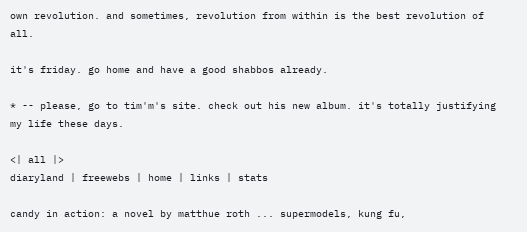own revolution. and sometimes, revolution from within is the best revolution of all.

it's friday. go home and have a good shabbos already.

* -- please, go to tim'm's site. check out his new album. it's totally justifying my life these days.

<| all |>
diaryland | freewebs | home | links | stats

candy in action: a novel by matthue roth ... supermodels, kung fu,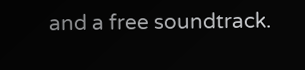and a free soundtrack.